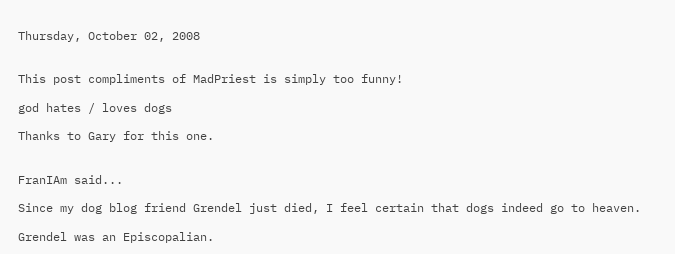Thursday, October 02, 2008


This post compliments of MadPriest is simply too funny!

god hates / loves dogs

Thanks to Gary for this one.


FranIAm said...

Since my dog blog friend Grendel just died, I feel certain that dogs indeed go to heaven.

Grendel was an Episcopalian.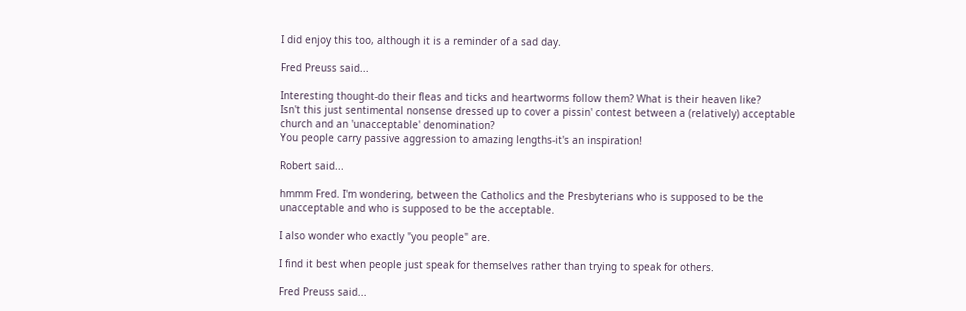I did enjoy this too, although it is a reminder of a sad day.

Fred Preuss said...

Interesting thought-do their fleas and ticks and heartworms follow them? What is their heaven like?
Isn't this just sentimental nonsense dressed up to cover a pissin' contest between a (relatively) acceptable church and an 'unacceptable' denomination?
You people carry passive aggression to amazing lengths-it's an inspiration!

Robert said...

hmmm Fred. I'm wondering, between the Catholics and the Presbyterians who is supposed to be the unacceptable and who is supposed to be the acceptable.

I also wonder who exactly "you people" are.

I find it best when people just speak for themselves rather than trying to speak for others.

Fred Preuss said...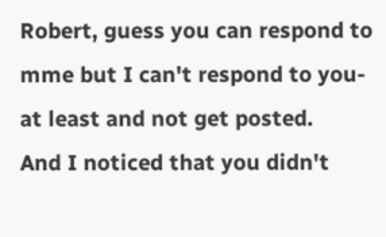Robert, guess you can respond to mme but I can't respond to you-at least and not get posted.
And I noticed that you didn't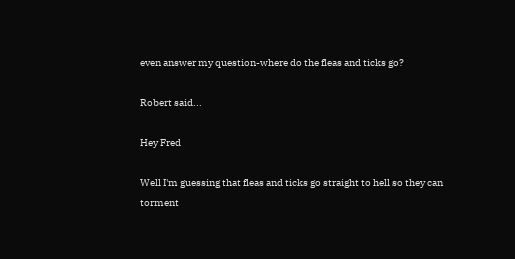even answer my question-where do the fleas and ticks go?

Robert said...

Hey Fred

Well I'm guessing that fleas and ticks go straight to hell so they can torment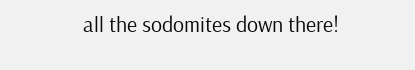all the sodomites down there!